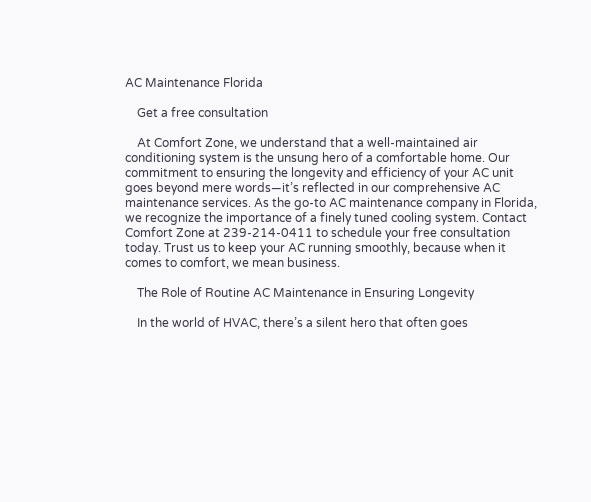AC Maintenance Florida

    Get a free consultation

    At Comfort Zone, we understand that a well-maintained air conditioning system is the unsung hero of a comfortable home. Our commitment to ensuring the longevity and efficiency of your AC unit goes beyond mere words—it’s reflected in our comprehensive AC maintenance services. As the go-to AC maintenance company in Florida, we recognize the importance of a finely tuned cooling system. Contact Comfort Zone at 239-214-0411 to schedule your free consultation today. Trust us to keep your AC running smoothly, because when it comes to comfort, we mean business.

    The Role of Routine AC Maintenance in Ensuring Longevity

    In the world of HVAC, there’s a silent hero that often goes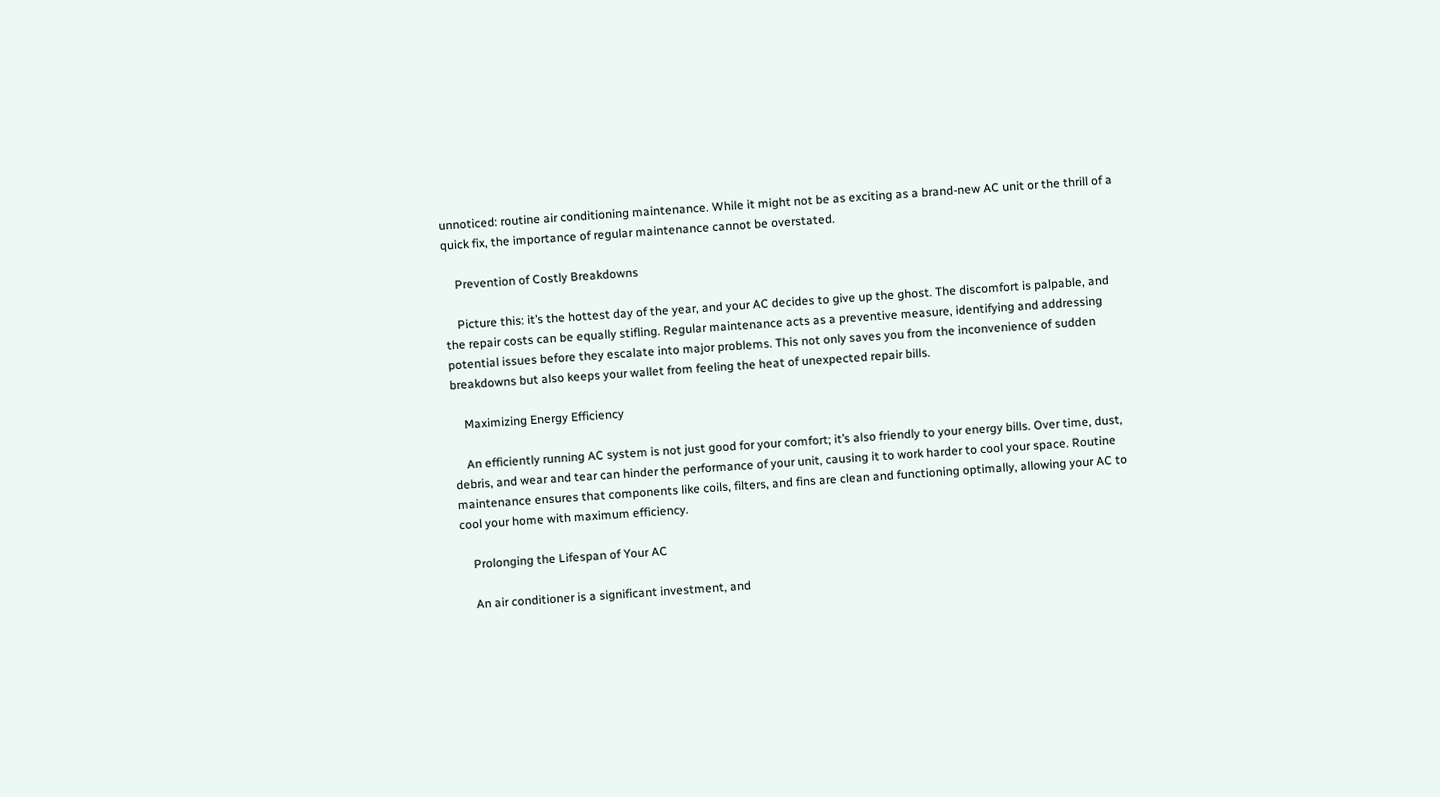unnoticed: routine air conditioning maintenance. While it might not be as exciting as a brand-new AC unit or the thrill of a quick fix, the importance of regular maintenance cannot be overstated.

    Prevention of Costly Breakdowns

    Picture this: it’s the hottest day of the year, and your AC decides to give up the ghost. The discomfort is palpable, and the repair costs can be equally stifling. Regular maintenance acts as a preventive measure, identifying and addressing potential issues before they escalate into major problems. This not only saves you from the inconvenience of sudden breakdowns but also keeps your wallet from feeling the heat of unexpected repair bills.

    Maximizing Energy Efficiency

    An efficiently running AC system is not just good for your comfort; it’s also friendly to your energy bills. Over time, dust, debris, and wear and tear can hinder the performance of your unit, causing it to work harder to cool your space. Routine maintenance ensures that components like coils, filters, and fins are clean and functioning optimally, allowing your AC to cool your home with maximum efficiency.

    Prolonging the Lifespan of Your AC

    An air conditioner is a significant investment, and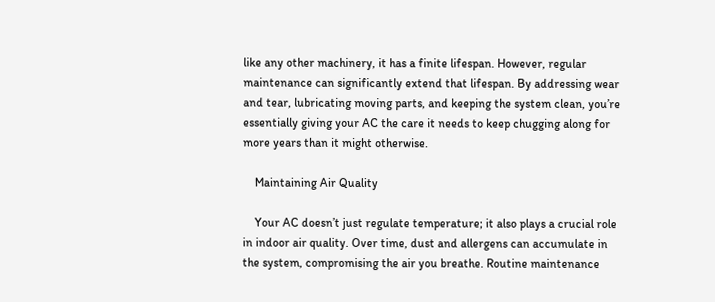like any other machinery, it has a finite lifespan. However, regular maintenance can significantly extend that lifespan. By addressing wear and tear, lubricating moving parts, and keeping the system clean, you’re essentially giving your AC the care it needs to keep chugging along for more years than it might otherwise.

    Maintaining Air Quality

    Your AC doesn’t just regulate temperature; it also plays a crucial role in indoor air quality. Over time, dust and allergens can accumulate in the system, compromising the air you breathe. Routine maintenance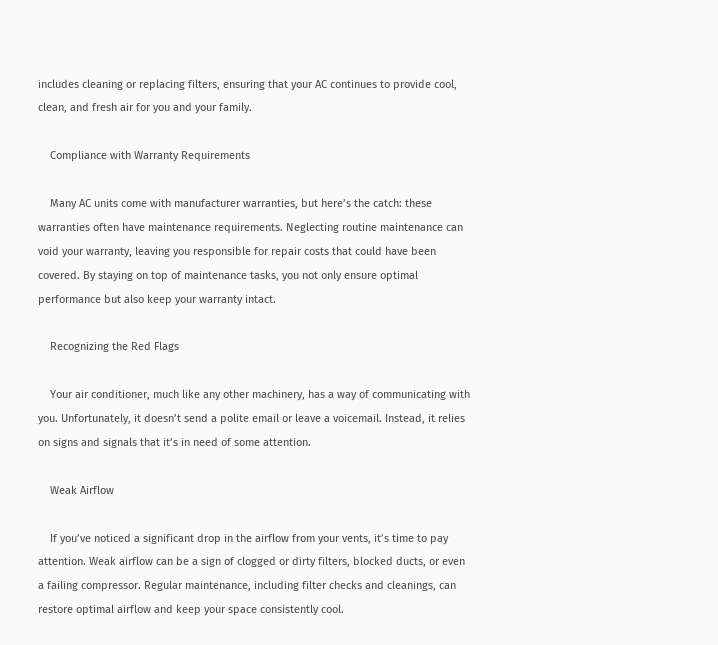includes cleaning or replacing filters, ensuring that your AC continues to provide cool, clean, and fresh air for you and your family.

    Compliance with Warranty Requirements

    Many AC units come with manufacturer warranties, but here’s the catch: these warranties often have maintenance requirements. Neglecting routine maintenance can void your warranty, leaving you responsible for repair costs that could have been covered. By staying on top of maintenance tasks, you not only ensure optimal performance but also keep your warranty intact.

    Recognizing the Red Flags

    Your air conditioner, much like any other machinery, has a way of communicating with you. Unfortunately, it doesn’t send a polite email or leave a voicemail. Instead, it relies on signs and signals that it’s in need of some attention.

    Weak Airflow

    If you’ve noticed a significant drop in the airflow from your vents, it’s time to pay attention. Weak airflow can be a sign of clogged or dirty filters, blocked ducts, or even a failing compressor. Regular maintenance, including filter checks and cleanings, can restore optimal airflow and keep your space consistently cool.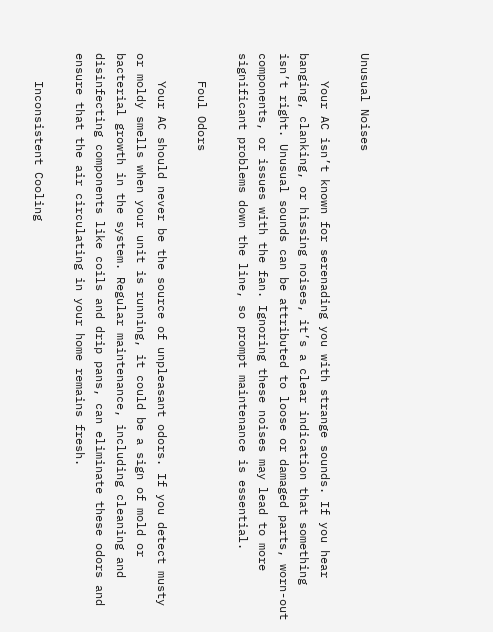Unusual Noises

    Your AC isn’t known for serenading you with strange sounds. If you hear banging, clanking, or hissing noises, it’s a clear indication that something isn’t right. Unusual sounds can be attributed to loose or damaged parts, worn-out components, or issues with the fan. Ignoring these noises may lead to more significant problems down the line, so prompt maintenance is essential.

    Foul Odors

    Your AC should never be the source of unpleasant odors. If you detect musty or moldy smells when your unit is running, it could be a sign of mold or bacterial growth in the system. Regular maintenance, including cleaning and disinfecting components like coils and drip pans, can eliminate these odors and ensure that the air circulating in your home remains fresh.

    Inconsistent Cooling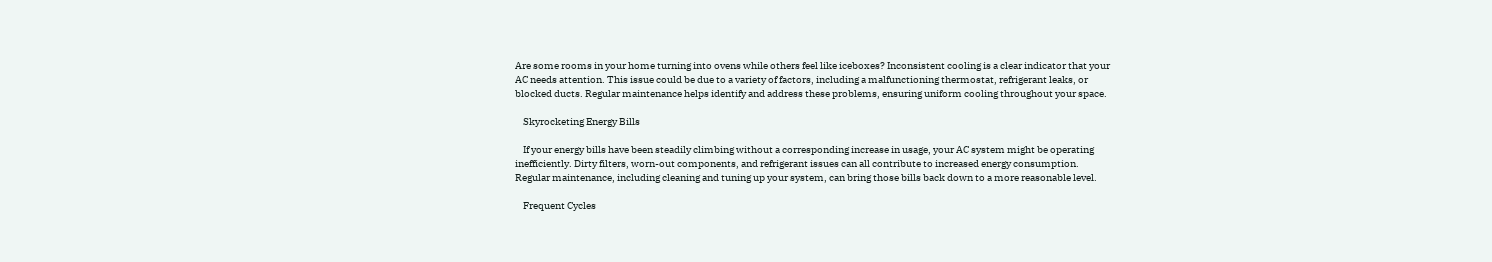Are some rooms in your home turning into ovens while others feel like iceboxes? Inconsistent cooling is a clear indicator that your AC needs attention. This issue could be due to a variety of factors, including a malfunctioning thermostat, refrigerant leaks, or blocked ducts. Regular maintenance helps identify and address these problems, ensuring uniform cooling throughout your space.

    Skyrocketing Energy Bills

    If your energy bills have been steadily climbing without a corresponding increase in usage, your AC system might be operating inefficiently. Dirty filters, worn-out components, and refrigerant issues can all contribute to increased energy consumption. Regular maintenance, including cleaning and tuning up your system, can bring those bills back down to a more reasonable level.

    Frequent Cycles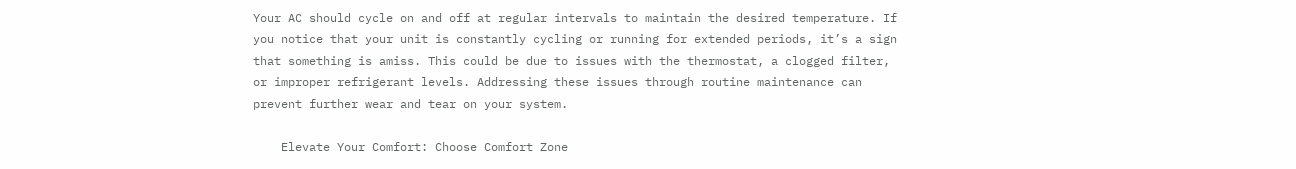Your AC should cycle on and off at regular intervals to maintain the desired temperature. If you notice that your unit is constantly cycling or running for extended periods, it’s a sign that something is amiss. This could be due to issues with the thermostat, a clogged filter, or improper refrigerant levels. Addressing these issues through routine maintenance can prevent further wear and tear on your system.

    Elevate Your Comfort: Choose Comfort Zone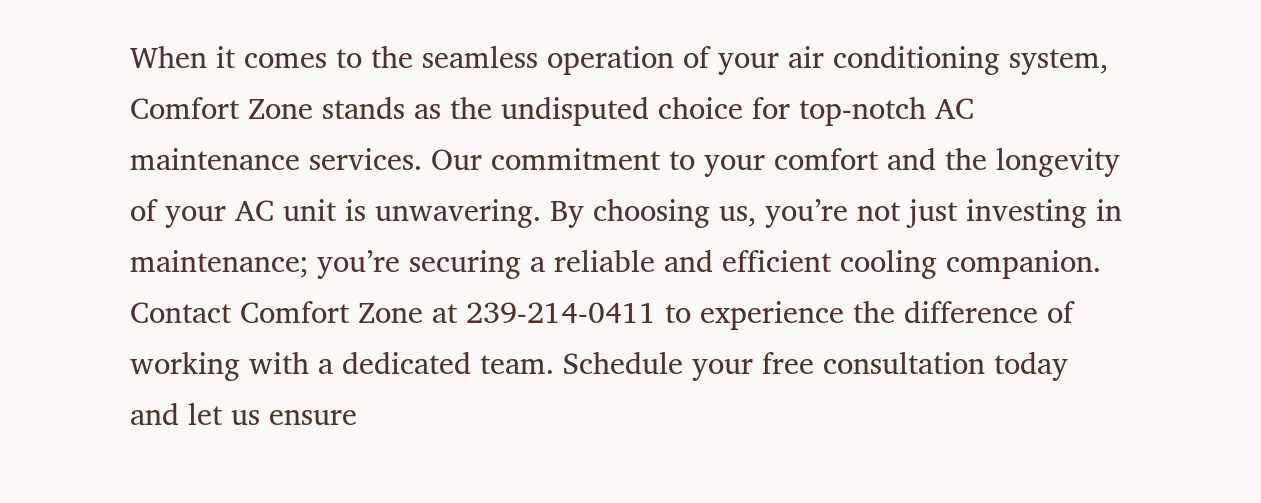When it comes to the seamless operation of your air conditioning system, Comfort Zone stands as the undisputed choice for top-notch AC maintenance services. Our commitment to your comfort and the longevity of your AC unit is unwavering. By choosing us, you’re not just investing in maintenance; you’re securing a reliable and efficient cooling companion. Contact Comfort Zone at 239-214-0411 to experience the difference of working with a dedicated team. Schedule your free consultation today and let us ensure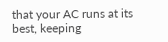that your AC runs at its best, keeping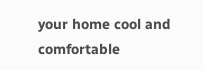your home cool and comfortable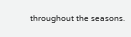throughout the seasons.